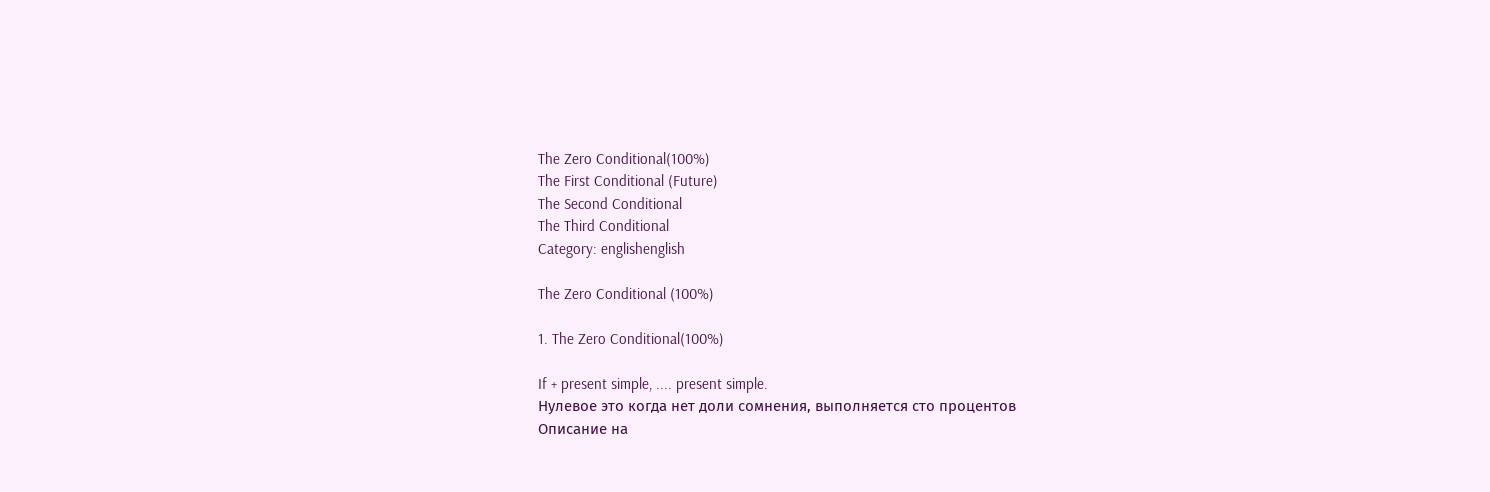The Zero Conditional(100%)
The First Conditional (Future)
The Second Conditional
The Third Conditional
Category: englishenglish

The Zero Conditional (100%)

1. The Zero Conditional(100%)

If + present simple, .... present simple.
Нулевое это когда нет доли сомнения, выполняется сто процентов
Описание на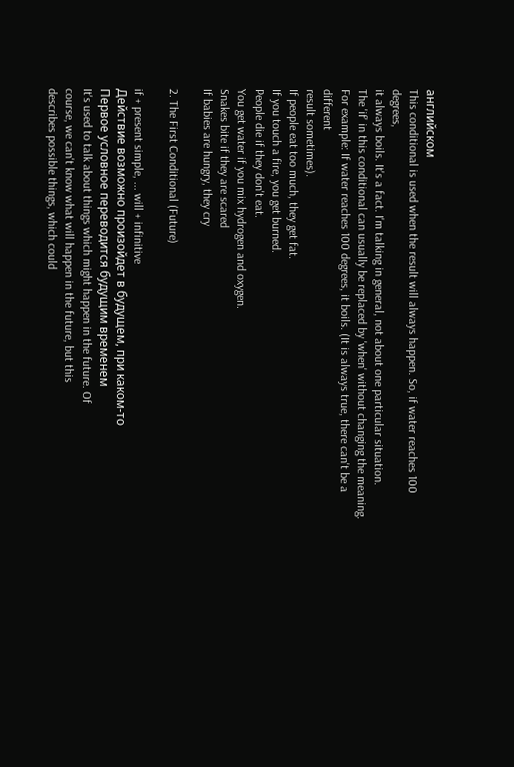английском
This conditional is used when the result will always happen. So, if water reaches 100 degrees,
it always boils. It's a fact. I'm talking in general, not about one particular situation.
The 'if' in this conditional can usually be replaced by 'when' without changing the meaning.
For example: If water reaches 100 degrees, it boils. (It is always true, there can't be a different
result sometimes).
If people eat too much, they get fat.
If you touch a fire, you get burned.
People die if they don't eat.
You get water if you mix hydrogen and oxygen.
Snakes bite if they are scared
If babies are hungry, they cry

2. The First Conditional (Future)

if + present simple, ... will + infinitive
Действие возможно произойдет в будущем, при каком-то
Первое условное переводится будущим временем
It's used to talk about things which might happen in the future. Of
course, we can't know what will happen in the future, but this
describes possible things, which could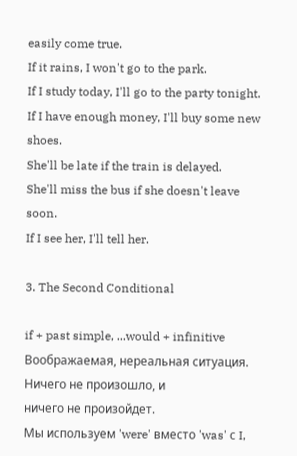easily come true.
If it rains, I won't go to the park.
If I study today, I'll go to the party tonight.
If I have enough money, I'll buy some new shoes.
She'll be late if the train is delayed.
She'll miss the bus if she doesn't leave soon.
If I see her, I'll tell her.

3. The Second Conditional

if + past simple, ...would + infinitive
Воображаемая, нереальная ситуация. Ничего не произошло, и
ничего не произойдет.
Мы используем 'were' вместо 'was' с I,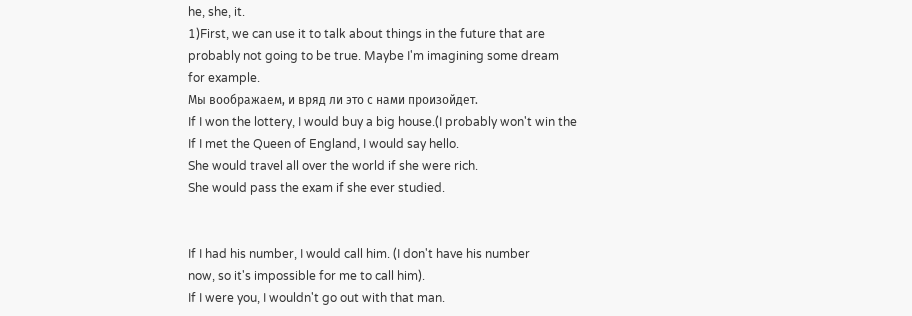he, she, it.
1)First, we can use it to talk about things in the future that are
probably not going to be true. Maybe I'm imagining some dream
for example.
Мы воображаем, и вряд ли это с нами произойдет.
If I won the lottery, I would buy a big house.(I probably won't win the
If I met the Queen of England, I would say hello.
She would travel all over the world if she were rich.
She would pass the exam if she ever studied.


If I had his number, I would call him. (I don't have his number
now, so it's impossible for me to call him).
If I were you, I wouldn't go out with that man.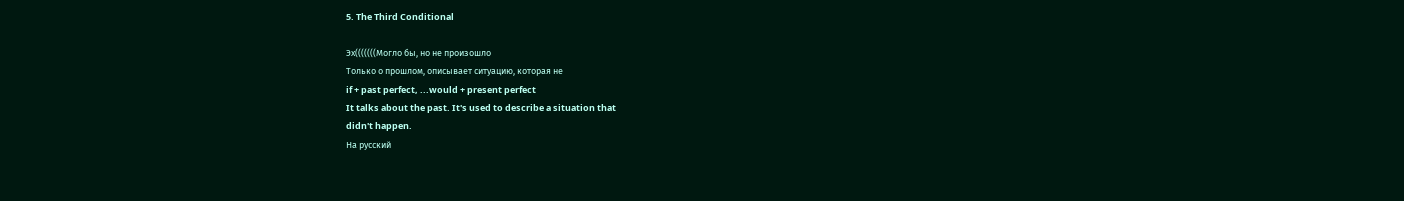5. The Third Conditional

Эх(((((((Могло бы, но не произошло
Только о прошлом, описывает ситуацию, которая не
if + past perfect, ...would + present perfect
It talks about the past. It's used to describe a situation that
didn't happen.
На русский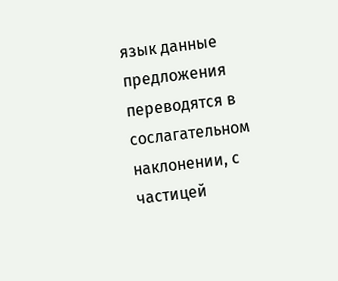язык данные предложения переводятся в
сослагательном наклонении, с частицей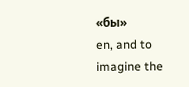«бы»
en, and to imagine the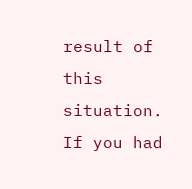result of this situation.
If you had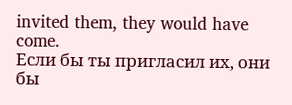invited them, they would have come.
Если бы ты пригласил их, они бы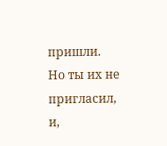пришли.
Но ты их не пригласил, и,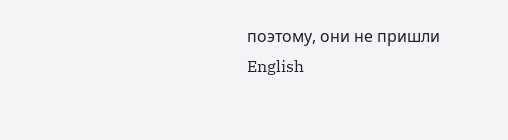поэтому, они не пришли
English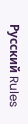Русский Rules